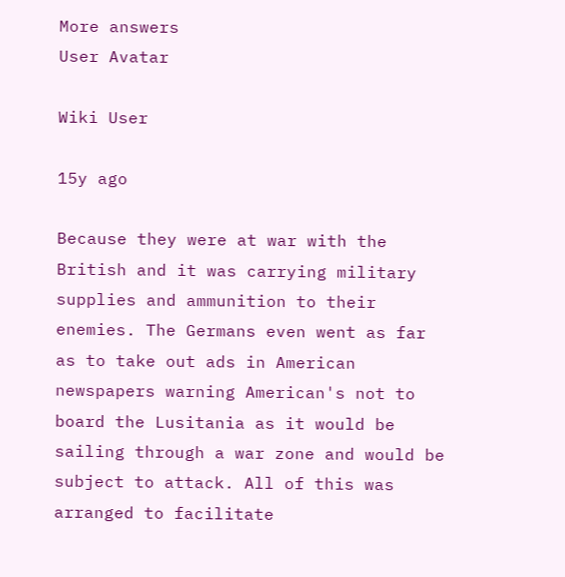More answers
User Avatar

Wiki User

15y ago

Because they were at war with the British and it was carrying military supplies and ammunition to their enemies. The Germans even went as far as to take out ads in American newspapers warning American's not to board the Lusitania as it would be sailing through a war zone and would be subject to attack. All of this was arranged to facilitate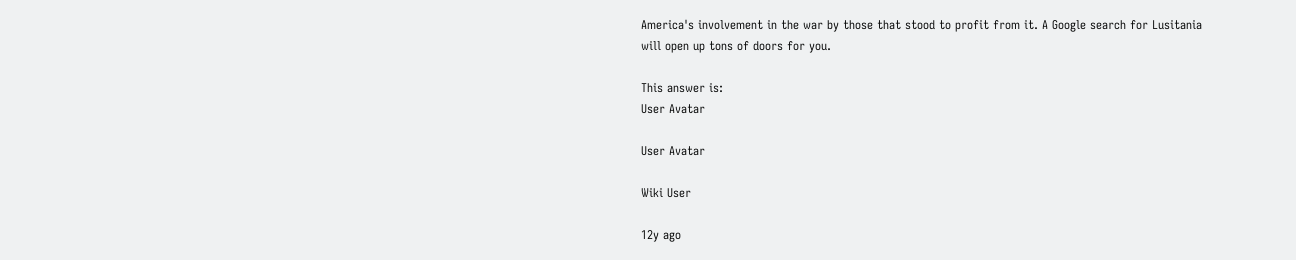America's involvement in the war by those that stood to profit from it. A Google search for Lusitania will open up tons of doors for you.

This answer is:
User Avatar

User Avatar

Wiki User

12y ago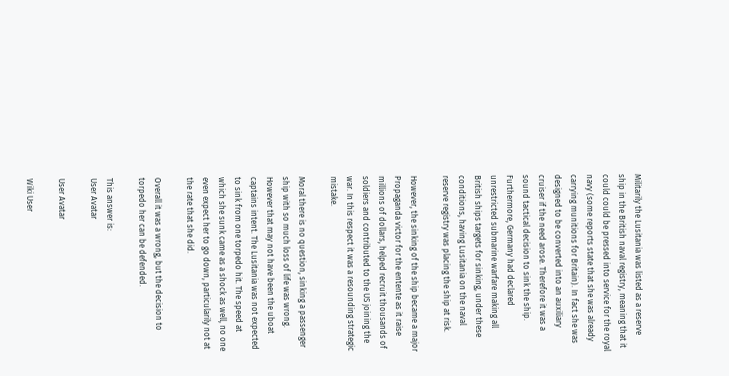Militarily the Lusitania was listed as a reserve ship in the British naval registry, meaning that it could could be pressed into service for the royal navy (some reports state that she was already carrying munitions for Britain). In fact she was designed to be converted into an auxiliary cruiser if the need arose. Therefore it was a sound tactical decision to sink the ship. Furthermore, Germany had declared unrestricted submarine warfare making all British ships targets for sinking, under these conditions, having Lusitania on the naval reserve registry was placing the ship at risk.

However, the sinking of the ship became a major Propaganda victor for the entente as it raise millions of dollars, helped recruit thousands of soldiers and contributed to the US joining the war. In this respect it was a resounding strategic mistake.

Moral there is no question, sinking a passenger ship with so much loss of life was wrong. However that may not have been the uboat captains intent. The Lusitania was not expected to sink from one torpedo hit. The speed at which she sunk came as a shock as well, no one even expect her to go down, particularily not at the rate that she did.

Overall it was a wrong, but the decision to torpedo her can be defended.

This answer is:
User Avatar

User Avatar

Wiki User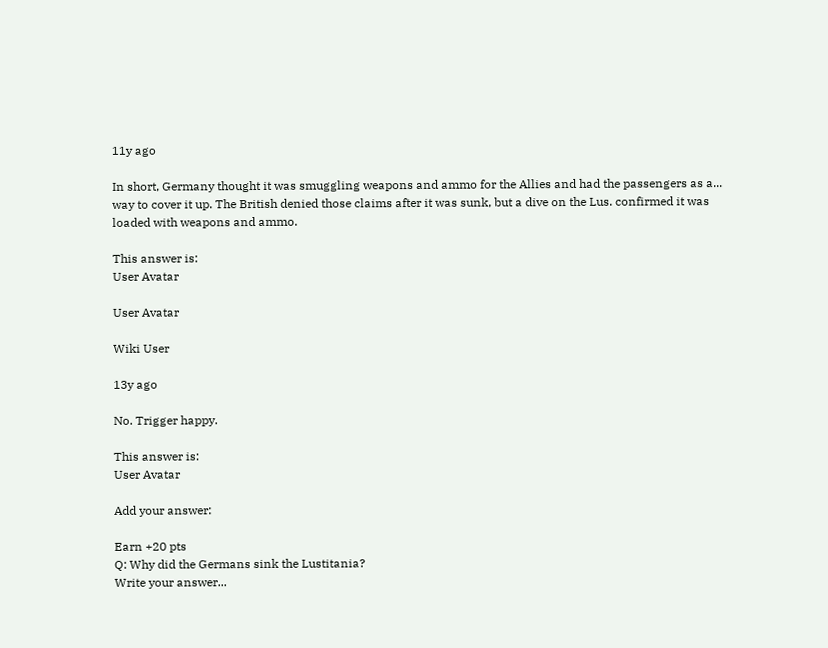11y ago

In short, Germany thought it was smuggling weapons and ammo for the Allies and had the passengers as a... way to cover it up. The British denied those claims after it was sunk, but a dive on the Lus. confirmed it was loaded with weapons and ammo.

This answer is:
User Avatar

User Avatar

Wiki User

13y ago

No. Trigger happy.

This answer is:
User Avatar

Add your answer:

Earn +20 pts
Q: Why did the Germans sink the Lustitania?
Write your answer...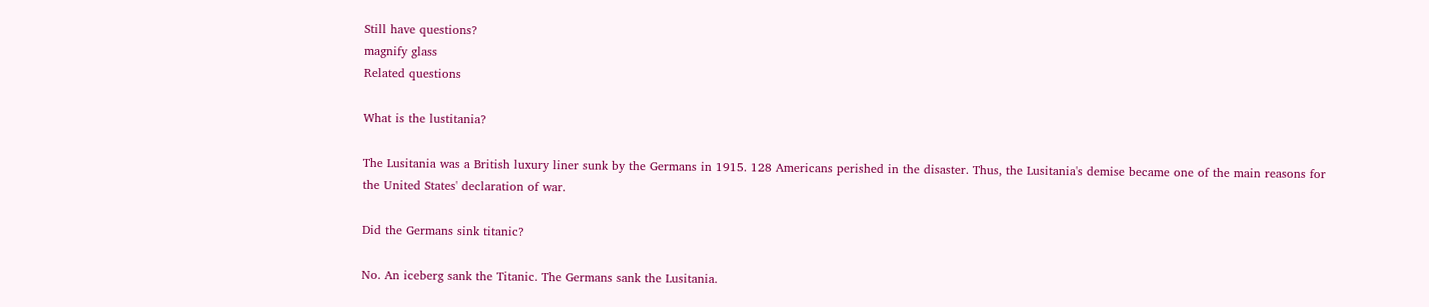Still have questions?
magnify glass
Related questions

What is the lustitania?

The Lusitania was a British luxury liner sunk by the Germans in 1915. 128 Americans perished in the disaster. Thus, the Lusitania's demise became one of the main reasons for the United States' declaration of war.

Did the Germans sink titanic?

No. An iceberg sank the Titanic. The Germans sank the Lusitania.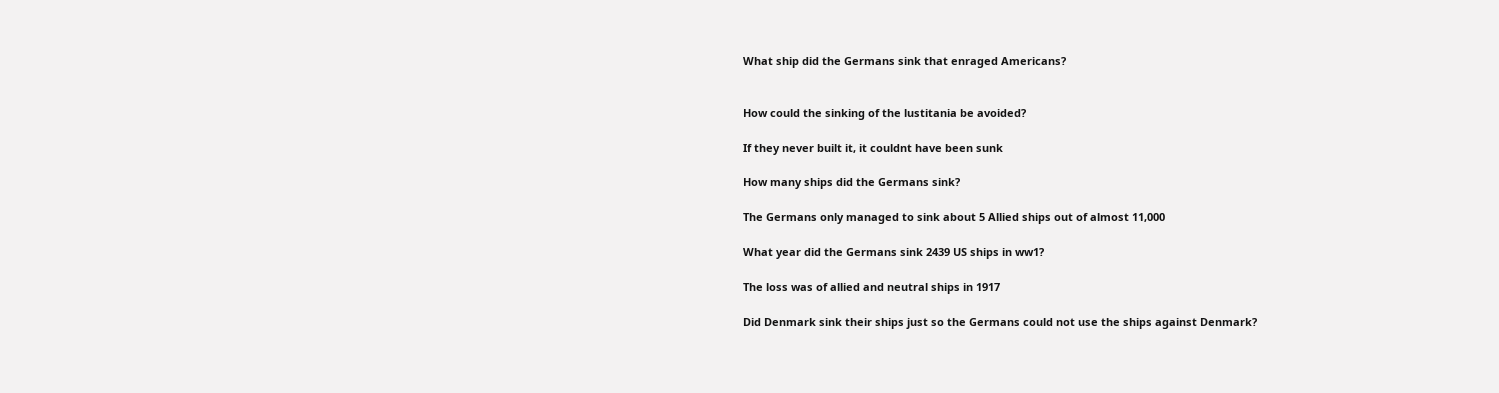What ship did the Germans sink that enraged Americans?


How could the sinking of the lustitania be avoided?

If they never built it, it couldnt have been sunk

How many ships did the Germans sink?

The Germans only managed to sink about 5 Allied ships out of almost 11,000

What year did the Germans sink 2439 US ships in ww1?

The loss was of allied and neutral ships in 1917

Did Denmark sink their ships just so the Germans could not use the ships against Denmark?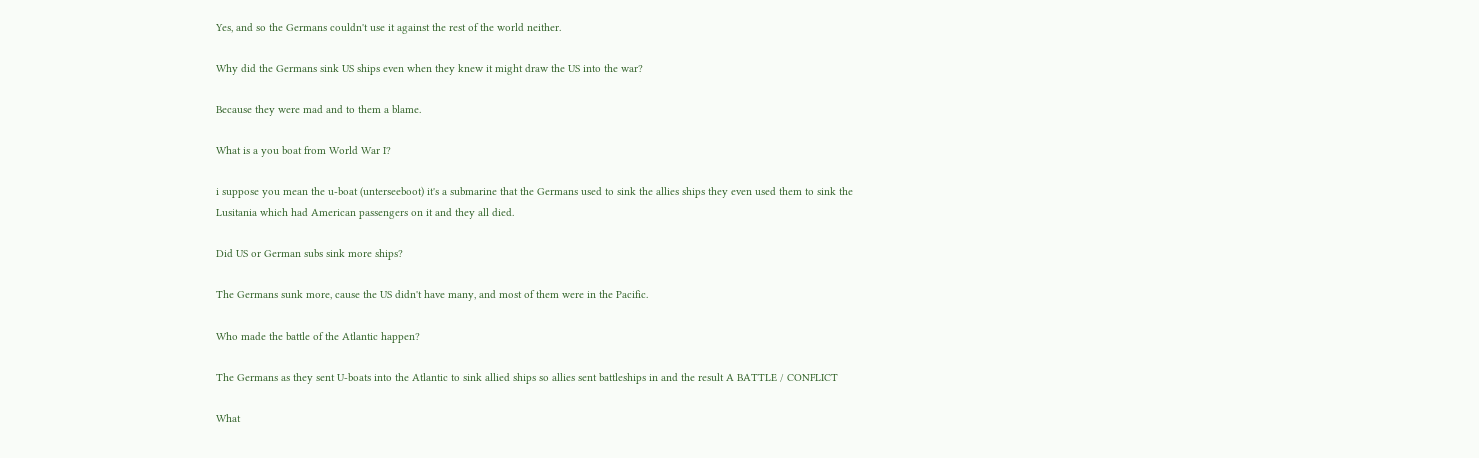Yes, and so the Germans couldn't use it against the rest of the world neither.

Why did the Germans sink US ships even when they knew it might draw the US into the war?

Because they were mad and to them a blame.

What is a you boat from World War I?

i suppose you mean the u-boat (unterseeboot) it's a submarine that the Germans used to sink the allies ships they even used them to sink the Lusitania which had American passengers on it and they all died.

Did US or German subs sink more ships?

The Germans sunk more, cause the US didn't have many, and most of them were in the Pacific.

Who made the battle of the Atlantic happen?

The Germans as they sent U-boats into the Atlantic to sink allied ships so allies sent battleships in and the result A BATTLE / CONFLICT

What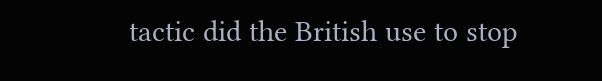tactic did the British use to stop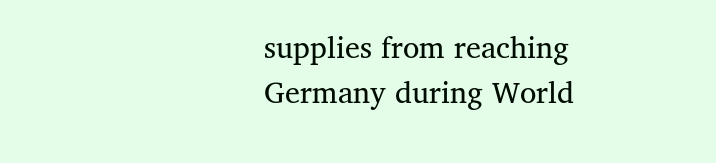supplies from reaching Germany during World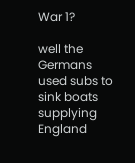War 1?

well the Germans used subs to sink boats supplying England